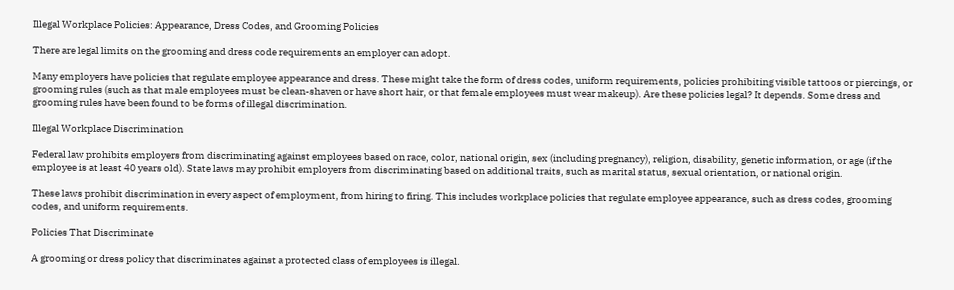Illegal Workplace Policies: Appearance, Dress Codes, and Grooming Policies

There are legal limits on the grooming and dress code requirements an employer can adopt.

Many employers have policies that regulate employee appearance and dress. These might take the form of dress codes, uniform requirements, policies prohibiting visible tattoos or piercings, or grooming rules (such as that male employees must be clean-shaven or have short hair, or that female employees must wear makeup). Are these policies legal? It depends. Some dress and grooming rules have been found to be forms of illegal discrimination.

Illegal Workplace Discrimination

Federal law prohibits employers from discriminating against employees based on race, color, national origin, sex (including pregnancy), religion, disability, genetic information, or age (if the employee is at least 40 years old). State laws may prohibit employers from discriminating based on additional traits, such as marital status, sexual orientation, or national origin.

These laws prohibit discrimination in every aspect of employment, from hiring to firing. This includes workplace policies that regulate employee appearance, such as dress codes, grooming codes, and uniform requirements.

Policies That Discriminate

A grooming or dress policy that discriminates against a protected class of employees is illegal.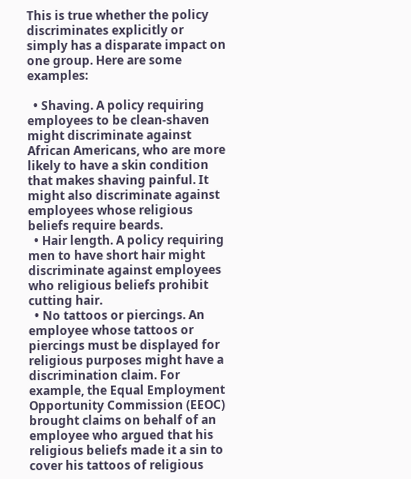This is true whether the policy discriminates explicitly or simply has a disparate impact on one group. Here are some examples:

  • Shaving. A policy requiring employees to be clean-shaven might discriminate against African Americans, who are more likely to have a skin condition that makes shaving painful. It might also discriminate against employees whose religious beliefs require beards.
  • Hair length. A policy requiring men to have short hair might discriminate against employees who religious beliefs prohibit cutting hair.
  • No tattoos or piercings. An employee whose tattoos or piercings must be displayed for religious purposes might have a discrimination claim. For example, the Equal Employment Opportunity Commission (EEOC) brought claims on behalf of an employee who argued that his religious beliefs made it a sin to cover his tattoos of religious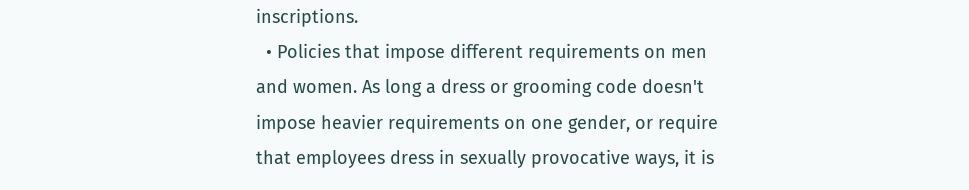inscriptions.
  • Policies that impose different requirements on men and women. As long a dress or grooming code doesn't impose heavier requirements on one gender, or require that employees dress in sexually provocative ways, it is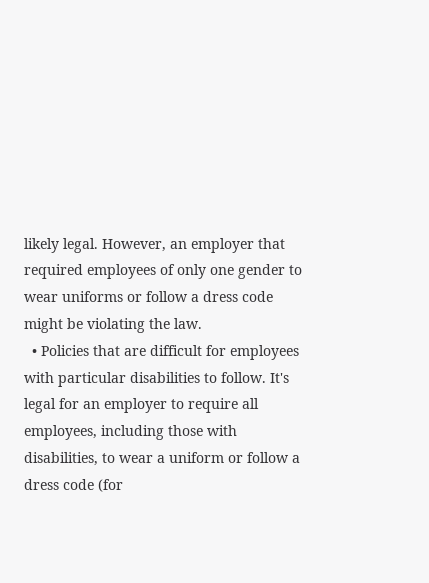likely legal. However, an employer that required employees of only one gender to wear uniforms or follow a dress code might be violating the law.
  • Policies that are difficult for employees with particular disabilities to follow. It's legal for an employer to require all employees, including those with disabilities, to wear a uniform or follow a dress code (for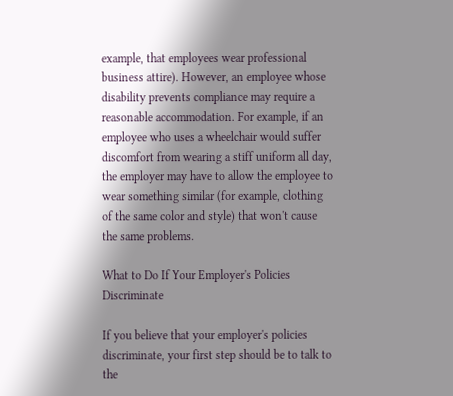example, that employees wear professional business attire). However, an employee whose disability prevents compliance may require a reasonable accommodation. For example, if an employee who uses a wheelchair would suffer discomfort from wearing a stiff uniform all day, the employer may have to allow the employee to wear something similar (for example, clothing of the same color and style) that won't cause the same problems.

What to Do If Your Employer's Policies Discriminate

If you believe that your employer's policies discriminate, your first step should be to talk to the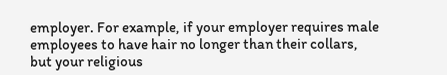employer. For example, if your employer requires male employees to have hair no longer than their collars, but your religious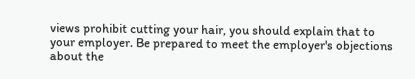views prohibit cutting your hair, you should explain that to your employer. Be prepared to meet the employer's objections about the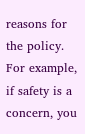reasons for the policy. For example, if safety is a concern, you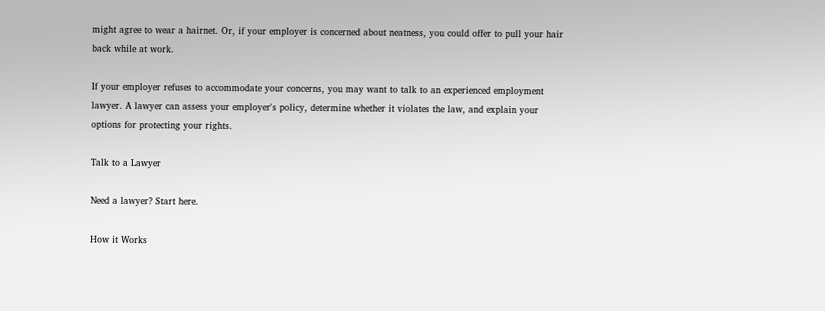might agree to wear a hairnet. Or, if your employer is concerned about neatness, you could offer to pull your hair back while at work.

If your employer refuses to accommodate your concerns, you may want to talk to an experienced employment lawyer. A lawyer can assess your employer's policy, determine whether it violates the law, and explain your options for protecting your rights.

Talk to a Lawyer

Need a lawyer? Start here.

How it Works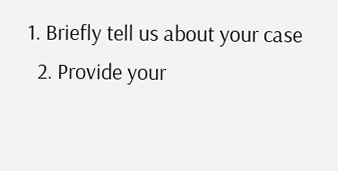1. Briefly tell us about your case
  2. Provide your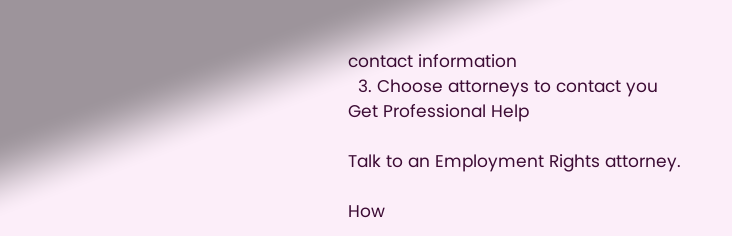contact information
  3. Choose attorneys to contact you
Get Professional Help

Talk to an Employment Rights attorney.

How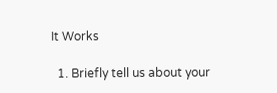It Works

  1. Briefly tell us about your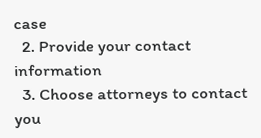case
  2. Provide your contact information
  3. Choose attorneys to contact you